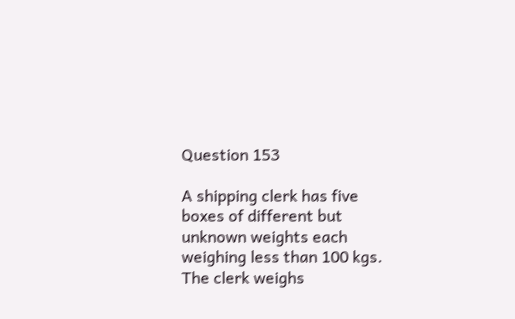Question 153

A shipping clerk has five boxes of different but unknown weights each weighing less than 100 kgs. The clerk weighs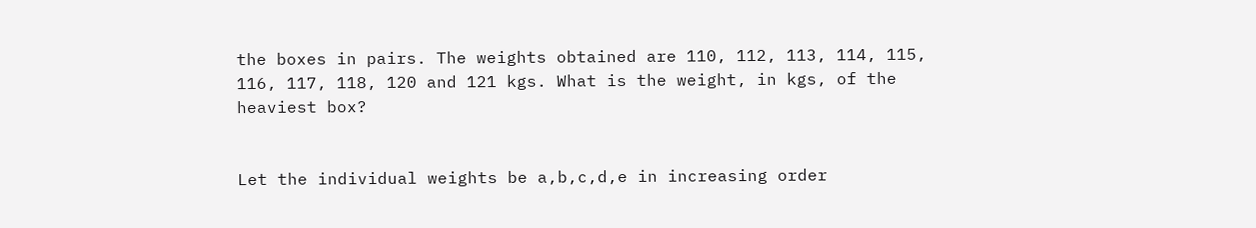the boxes in pairs. The weights obtained are 110, 112, 113, 114, 115, 116, 117, 118, 120 and 121 kgs. What is the weight, in kgs, of the heaviest box?


Let the individual weights be a,b,c,d,e in increasing order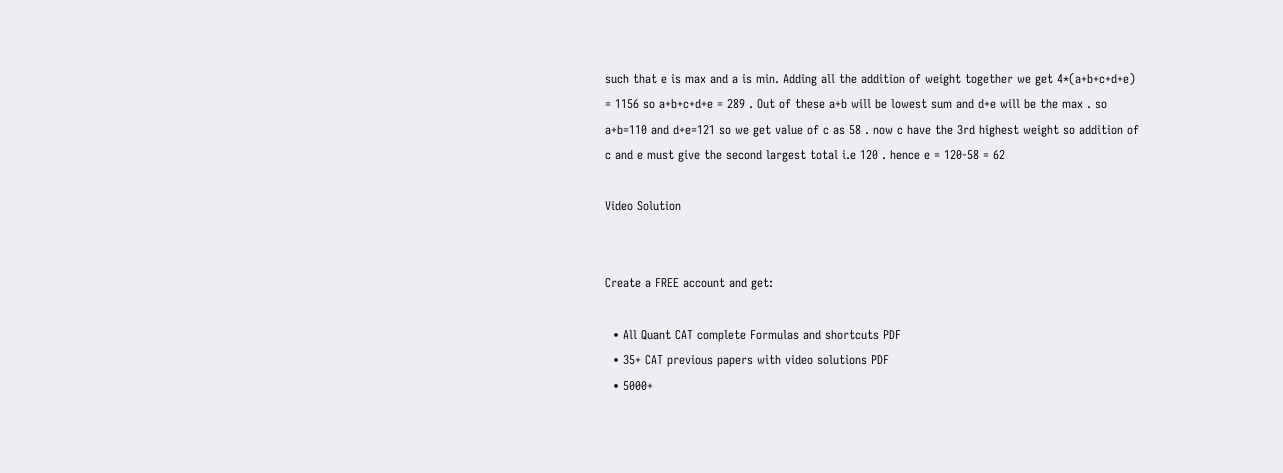such that e is max and a is min. Adding all the addition of weight together we get 4*(a+b+c+d+e) = 1156 so a+b+c+d+e = 289 . Out of these a+b will be lowest sum and d+e will be the max . so a+b=110 and d+e=121 so we get value of c as 58 . now c have the 3rd highest weight so addition of c and e must give the second largest total i.e 120 . hence e = 120-58 = 62

Video Solution


Create a FREE account and get:

  • All Quant CAT complete Formulas and shortcuts PDF
  • 35+ CAT previous papers with video solutions PDF
  • 5000+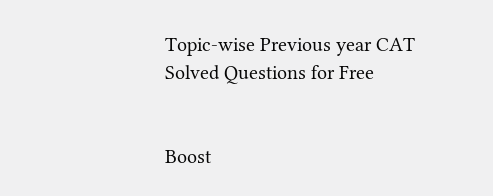Topic-wise Previous year CAT Solved Questions for Free


Boost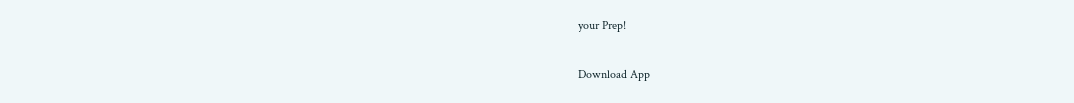your Prep!

Download App